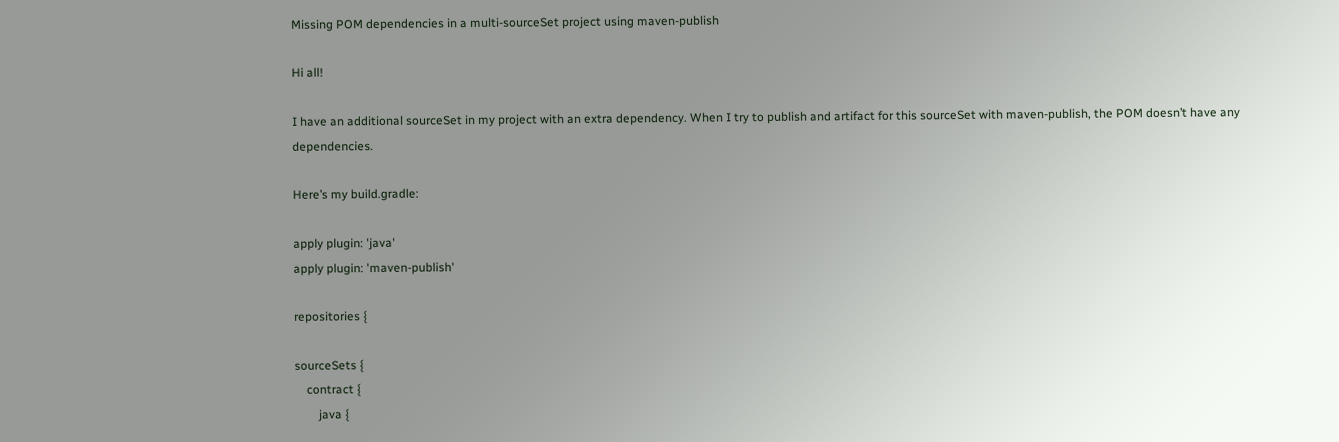Missing POM dependencies in a multi-sourceSet project using maven-publish

Hi all!

I have an additional sourceSet in my project with an extra dependency. When I try to publish and artifact for this sourceSet with maven-publish, the POM doesn’t have any dependencies.

Here’s my build.gradle:

apply plugin: 'java'
apply plugin: 'maven-publish'

repositories {

sourceSets {
    contract {
        java {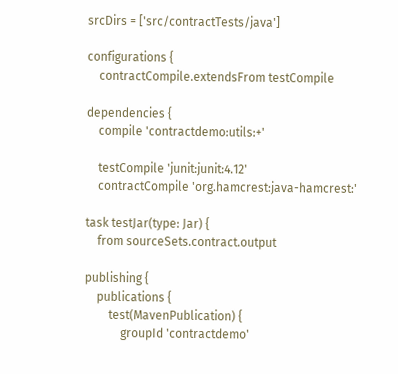srcDirs = ['src/contractTests/java']

configurations {
    contractCompile.extendsFrom testCompile

dependencies {
    compile 'contractdemo:utils:+'

    testCompile 'junit:junit:4.12'
    contractCompile 'org.hamcrest:java-hamcrest:'

task testJar(type: Jar) {
    from sourceSets.contract.output

publishing {
    publications {
        test(MavenPublication) {
            groupId 'contractdemo'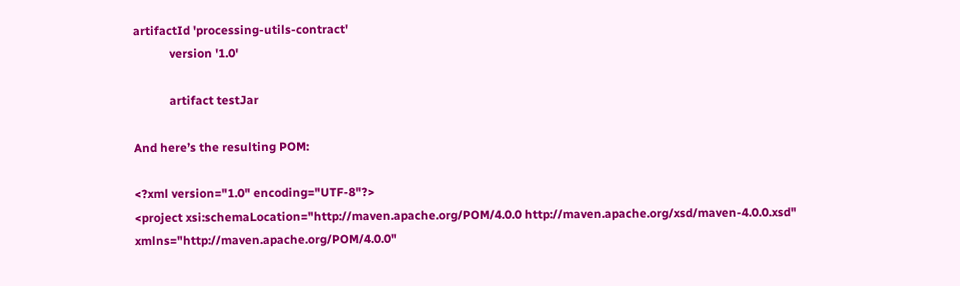artifactId 'processing-utils-contract'
            version '1.0'

            artifact testJar

And here’s the resulting POM:

<?xml version="1.0" encoding="UTF-8"?>
<project xsi:schemaLocation="http://maven.apache.org/POM/4.0.0 http://maven.apache.org/xsd/maven-4.0.0.xsd" xmlns="http://maven.apache.org/POM/4.0.0"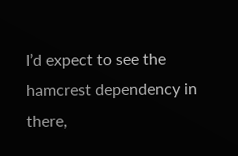I’d expect to see the hamcrest dependency in there,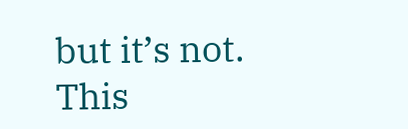but it’s not. This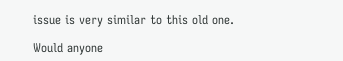issue is very similar to this old one.

Would anyone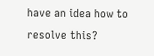have an idea how to resolve this?